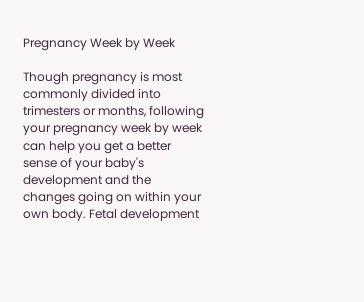Pregnancy Week by Week

Though pregnancy is most commonly divided into trimesters or months, following your pregnancy week by week can help you get a better sense of your baby's development and the changes going on within your own body. Fetal development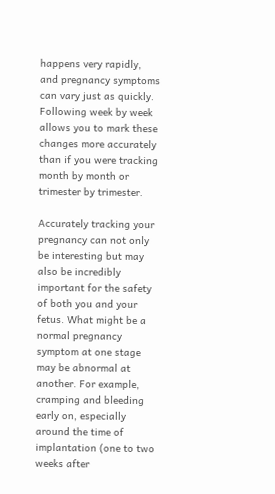happens very rapidly, and pregnancy symptoms can vary just as quickly. Following week by week allows you to mark these changes more accurately than if you were tracking month by month or trimester by trimester.

Accurately tracking your pregnancy can not only be interesting but may also be incredibly important for the safety of both you and your fetus. What might be a normal pregnancy symptom at one stage may be abnormal at another. For example, cramping and bleeding early on, especially around the time of implantation (one to two weeks after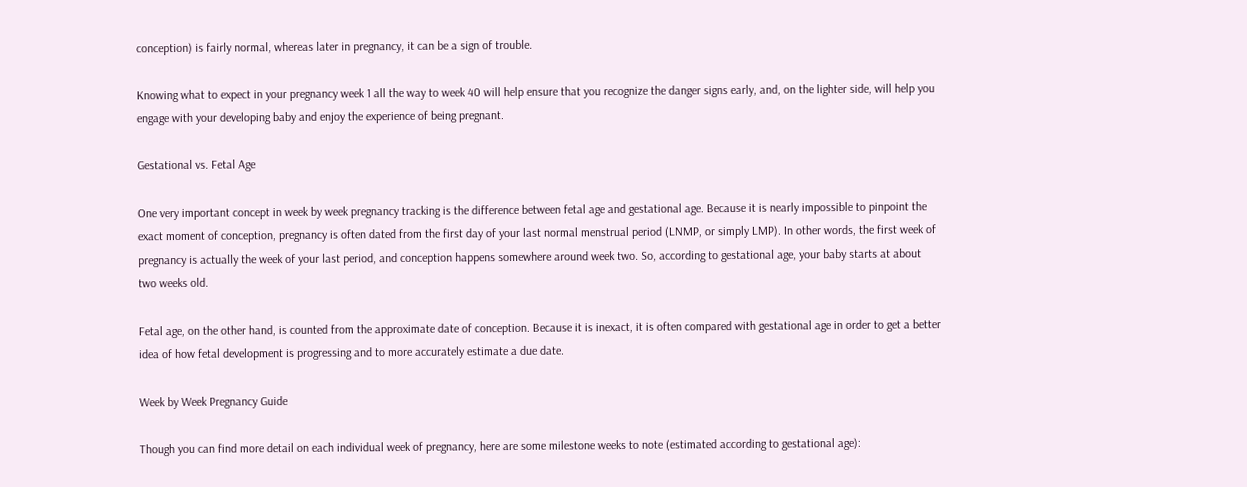conception) is fairly normal, whereas later in pregnancy, it can be a sign of trouble.

Knowing what to expect in your pregnancy week 1 all the way to week 40 will help ensure that you recognize the danger signs early, and, on the lighter side, will help you engage with your developing baby and enjoy the experience of being pregnant.

Gestational vs. Fetal Age

One very important concept in week by week pregnancy tracking is the difference between fetal age and gestational age. Because it is nearly impossible to pinpoint the exact moment of conception, pregnancy is often dated from the first day of your last normal menstrual period (LNMP, or simply LMP). In other words, the first week of pregnancy is actually the week of your last period, and conception happens somewhere around week two. So, according to gestational age, your baby starts at about two weeks old.

Fetal age, on the other hand, is counted from the approximate date of conception. Because it is inexact, it is often compared with gestational age in order to get a better idea of how fetal development is progressing and to more accurately estimate a due date.

Week by Week Pregnancy Guide

Though you can find more detail on each individual week of pregnancy, here are some milestone weeks to note (estimated according to gestational age):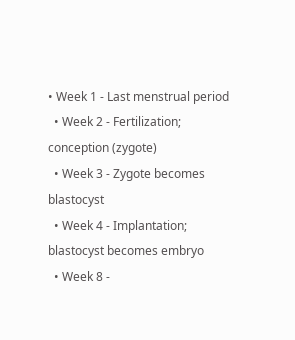• Week 1 - Last menstrual period
  • Week 2 - Fertilization; conception (zygote)
  • Week 3 - Zygote becomes blastocyst
  • Week 4 - Implantation; blastocyst becomes embryo
  • Week 8 -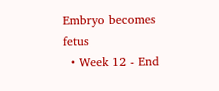Embryo becomes fetus
  • Week 12 - End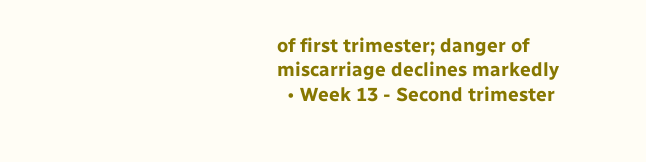of first trimester; danger of miscarriage declines markedly
  • Week 13 - Second trimester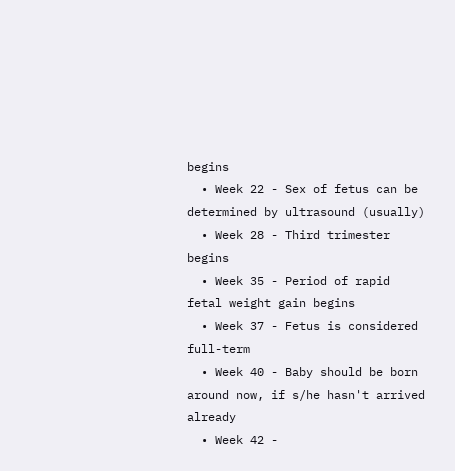begins
  • Week 22 - Sex of fetus can be determined by ultrasound (usually)
  • Week 28 - Third trimester begins
  • Week 35 - Period of rapid fetal weight gain begins
  • Week 37 - Fetus is considered full-term
  • Week 40 - Baby should be born around now, if s/he hasn't arrived already
  • Week 42 -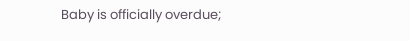Baby is officially overdue;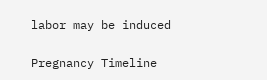labor may be induced

Pregnancy Timeline